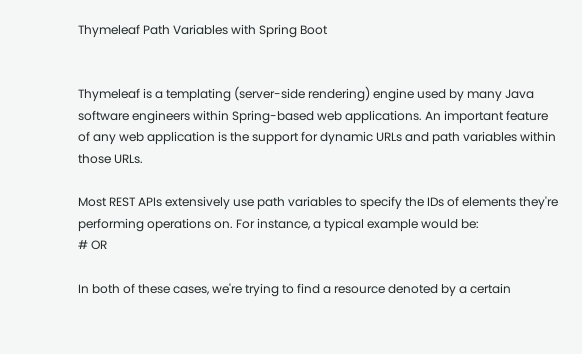Thymeleaf Path Variables with Spring Boot


Thymeleaf is a templating (server-side rendering) engine used by many Java software engineers within Spring-based web applications. An important feature of any web application is the support for dynamic URLs and path variables within those URLs.

Most REST APIs extensively use path variables to specify the IDs of elements they're performing operations on. For instance, a typical example would be:
# OR

In both of these cases, we're trying to find a resource denoted by a certain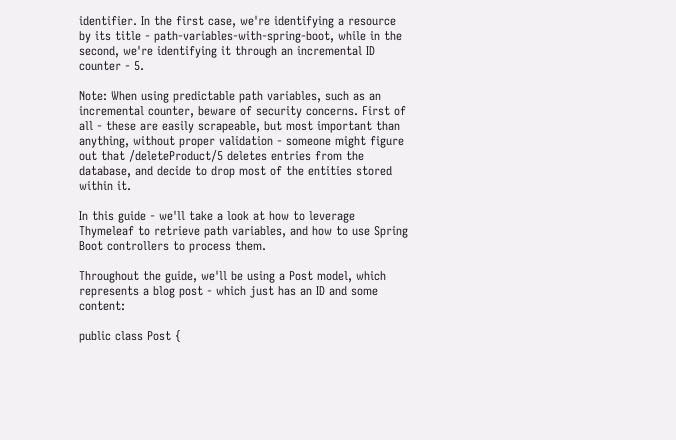identifier. In the first case, we're identifying a resource by its title - path-variables-with-spring-boot, while in the second, we're identifying it through an incremental ID counter - 5.

Note: When using predictable path variables, such as an incremental counter, beware of security concerns. First of all - these are easily scrapeable, but most important than anything, without proper validation - someone might figure out that /deleteProduct/5 deletes entries from the database, and decide to drop most of the entities stored within it.

In this guide - we'll take a look at how to leverage Thymeleaf to retrieve path variables, and how to use Spring Boot controllers to process them.

Throughout the guide, we'll be using a Post model, which represents a blog post - which just has an ID and some content:

public class Post {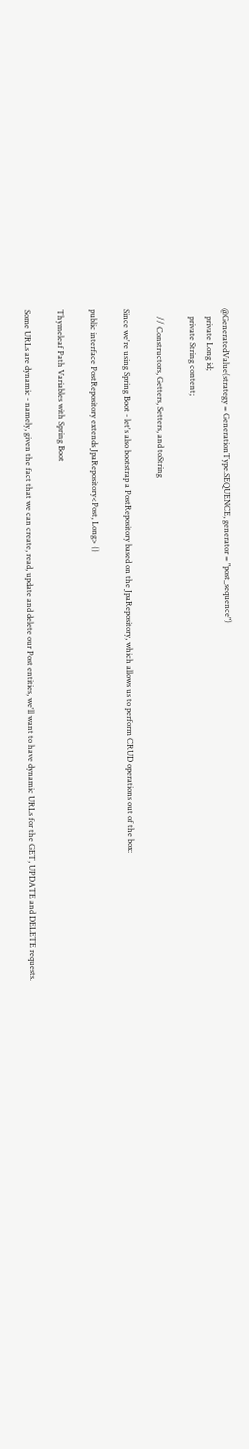@GeneratedValue(strategy = GenerationType.SEQUENCE, generator = "post_sequence")
    private Long id;
    private String content;

    // Constructors, Getters, Setters, and toString

Since we're using Spring Boot - let's also bootstrap a PostRepository based on the JpaRepository, which allows us to perform CRUD operations out of the box:

public interface PostRepository extends JpaRepository<Post, Long> {}

Thymeleaf Path Variables with Spring Boot

Some URLs are dynamic - namely, given the fact that we can create, read, update and delete our Post entities, we'll want to have dynamic URLs for the GET, UPDATE and DELETE requests.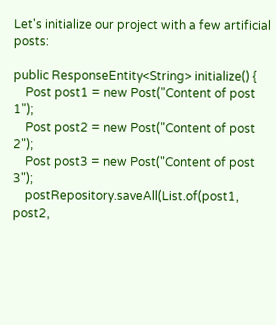Let's initialize our project with a few artificial posts:

public ResponseEntity<String> initialize() {
    Post post1 = new Post("Content of post 1");
    Post post2 = new Post("Content of post 2");
    Post post3 = new Post("Content of post 3");
    postRepository.saveAll(List.of(post1, post2,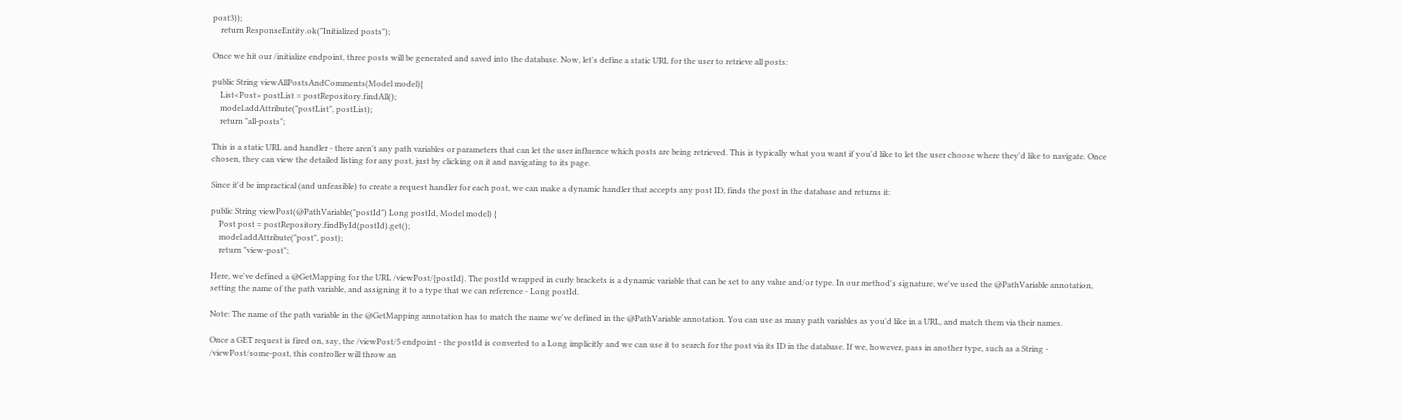post3));
    return ResponseEntity.ok("Initialized posts");

Once we hit our /initialize endpoint, three posts will be generated and saved into the database. Now, let's define a static URL for the user to retrieve all posts:

public String viewAllPostsAndComments(Model model){
    List<Post> postList = postRepository.findAll();
    model.addAttribute("postList", postList);
    return "all-posts";

This is a static URL and handler - there aren't any path variables or parameters that can let the user influence which posts are being retrieved. This is typically what you want if you'd like to let the user choose where they'd like to navigate. Once chosen, they can view the detailed listing for any post, just by clicking on it and navigating to its page.

Since it'd be impractical (and unfeasible) to create a request handler for each post, we can make a dynamic handler that accepts any post ID, finds the post in the database and returns it:

public String viewPost(@PathVariable("postId") Long postId, Model model) {
    Post post = postRepository.findById(postId).get();
    model.addAttribute("post", post);
    return "view-post";

Here, we've defined a @GetMapping for the URL /viewPost/{postId}. The postId wrapped in curly brackets is a dynamic variable that can be set to any value and/or type. In our method's signature, we've used the @PathVariable annotation, setting the name of the path variable, and assigning it to a type that we can reference - Long postId.

Note: The name of the path variable in the @GetMapping annotation has to match the name we've defined in the @PathVariable annotation. You can use as many path variables as you'd like in a URL, and match them via their names.

Once a GET request is fired on, say, the /viewPost/5 endpoint - the postId is converted to a Long implicitly and we can use it to search for the post via its ID in the database. If we, however, pass in another type, such as a String - /viewPost/some-post, this controller will throw an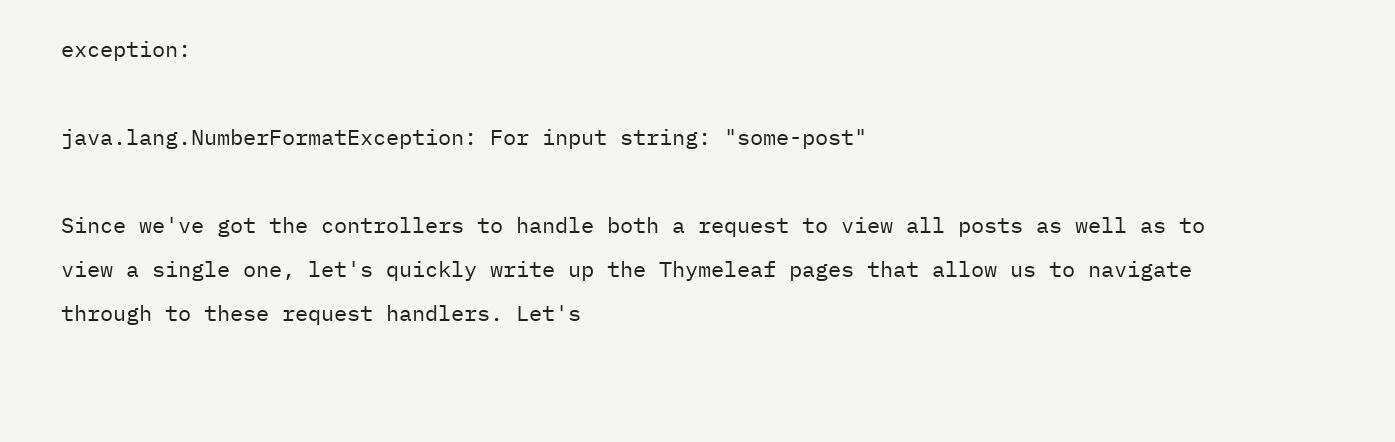exception:

java.lang.NumberFormatException: For input string: "some-post"

Since we've got the controllers to handle both a request to view all posts as well as to view a single one, let's quickly write up the Thymeleaf pages that allow us to navigate through to these request handlers. Let's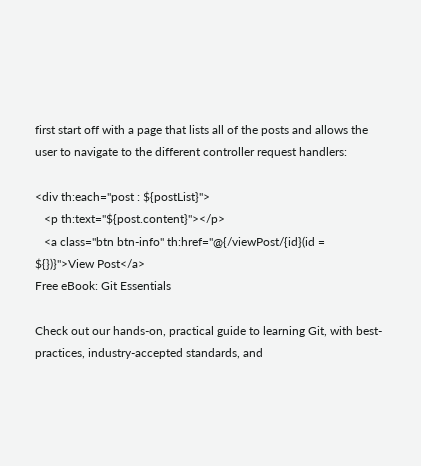first start off with a page that lists all of the posts and allows the user to navigate to the different controller request handlers:

<div th:each="post : ${postList}">
   <p th:text="${post.content}"></p>
   <a class="btn btn-info" th:href="@{/viewPost/{id}(id = ${})}">View Post</a>
Free eBook: Git Essentials

Check out our hands-on, practical guide to learning Git, with best-practices, industry-accepted standards, and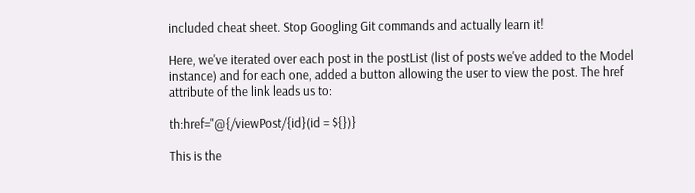included cheat sheet. Stop Googling Git commands and actually learn it!

Here, we've iterated over each post in the postList (list of posts we've added to the Model instance) and for each one, added a button allowing the user to view the post. The href attribute of the link leads us to:

th:href="@{/viewPost/{id}(id = ${})}

This is the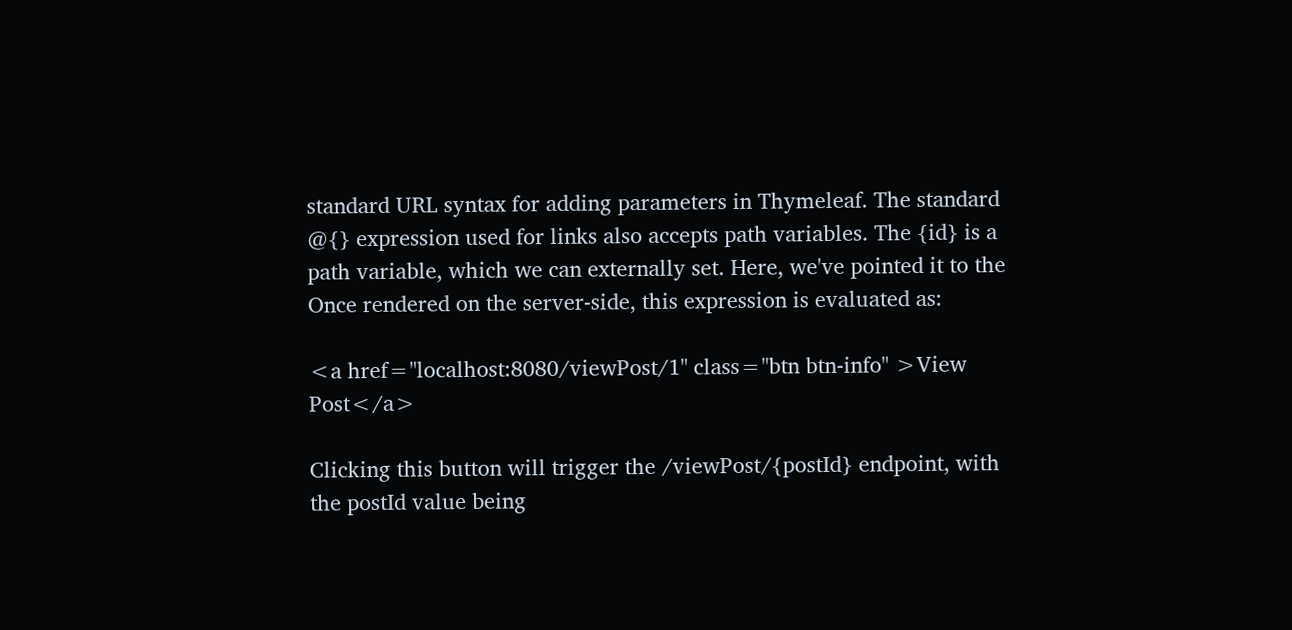standard URL syntax for adding parameters in Thymeleaf. The standard @{} expression used for links also accepts path variables. The {id} is a path variable, which we can externally set. Here, we've pointed it to the Once rendered on the server-side, this expression is evaluated as:

<a href="localhost:8080/viewPost/1" class="btn btn-info" >View Post</a>

Clicking this button will trigger the /viewPost/{postId} endpoint, with the postId value being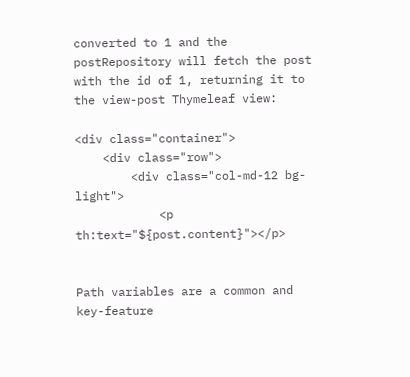converted to 1 and the postRepository will fetch the post with the id of 1, returning it to the view-post Thymeleaf view:

<div class="container">
    <div class="row">
        <div class="col-md-12 bg-light">
            <p th:text="${post.content}"></p>


Path variables are a common and key-feature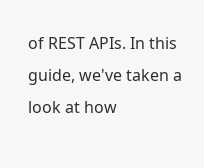of REST APIs. In this guide, we've taken a look at how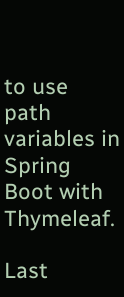to use path variables in Spring Boot with Thymeleaf.

Last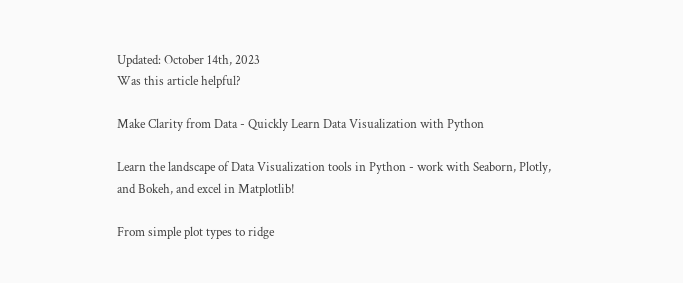Updated: October 14th, 2023
Was this article helpful?

Make Clarity from Data - Quickly Learn Data Visualization with Python

Learn the landscape of Data Visualization tools in Python - work with Seaborn, Plotly, and Bokeh, and excel in Matplotlib!

From simple plot types to ridge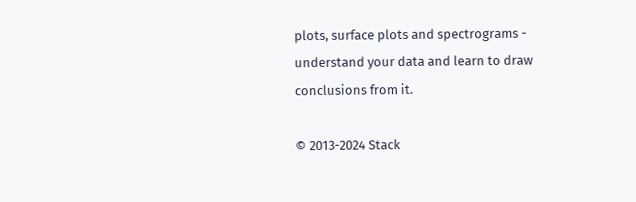plots, surface plots and spectrograms - understand your data and learn to draw conclusions from it.

© 2013-2024 Stack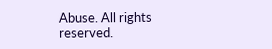Abuse. All rights reserved.